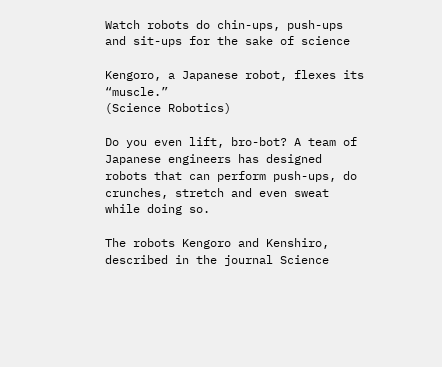Watch robots do chin-ups, push-ups and sit-ups for the sake of science

Kengoro, a Japanese robot, flexes its “muscle.”
(Science Robotics)

Do you even lift, bro-bot? A team of Japanese engineers has designed robots that can perform push-ups, do crunches, stretch and even sweat while doing so.

The robots Kengoro and Kenshiro, described in the journal Science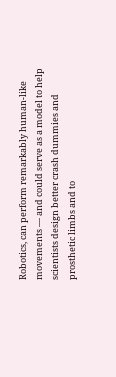Robotics, can perform remarkably human-like movements — and could serve as a model to help scientists design better crash dummies and prosthetic limbs and to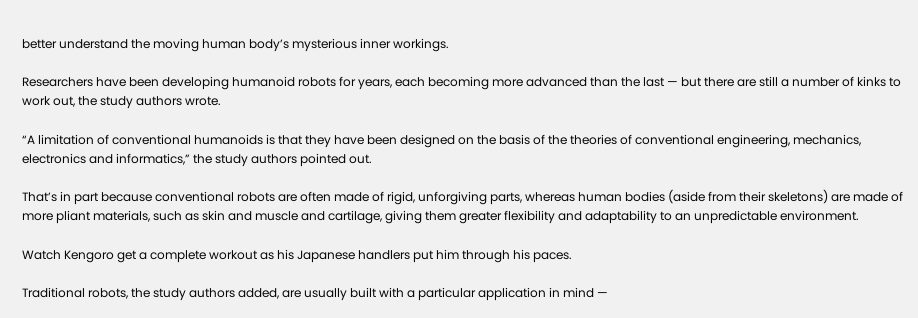better understand the moving human body’s mysterious inner workings.

Researchers have been developing humanoid robots for years, each becoming more advanced than the last — but there are still a number of kinks to work out, the study authors wrote.

“A limitation of conventional humanoids is that they have been designed on the basis of the theories of conventional engineering, mechanics, electronics and informatics,” the study authors pointed out.

That’s in part because conventional robots are often made of rigid, unforgiving parts, whereas human bodies (aside from their skeletons) are made of more pliant materials, such as skin and muscle and cartilage, giving them greater flexibility and adaptability to an unpredictable environment.

Watch Kengoro get a complete workout as his Japanese handlers put him through his paces.

Traditional robots, the study authors added, are usually built with a particular application in mind —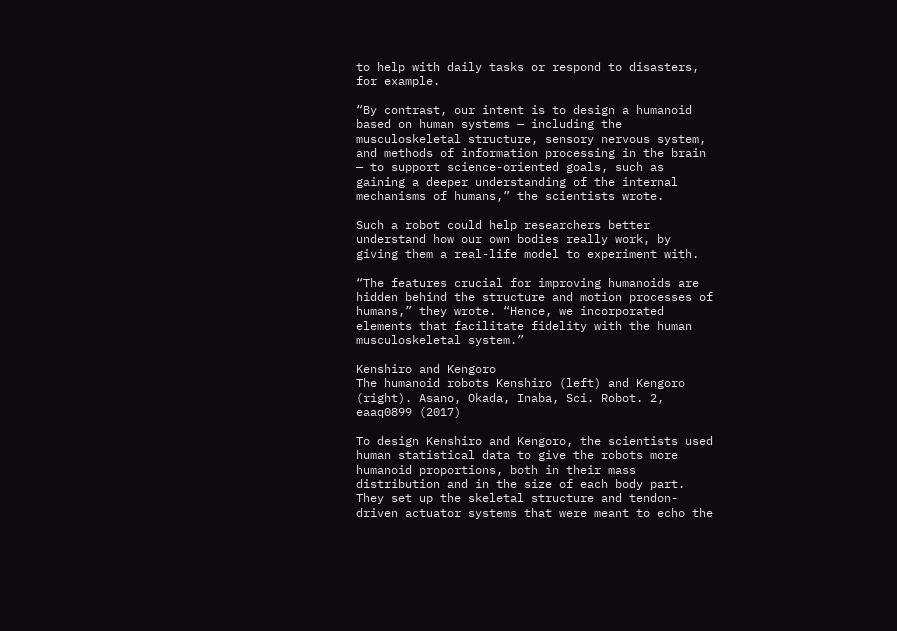to help with daily tasks or respond to disasters, for example.

“By contrast, our intent is to design a humanoid based on human systems — including the musculoskeletal structure, sensory nervous system, and methods of information processing in the brain — to support science-oriented goals, such as gaining a deeper understanding of the internal mechanisms of humans,” the scientists wrote.

Such a robot could help researchers better understand how our own bodies really work, by giving them a real-life model to experiment with.

“The features crucial for improving humanoids are hidden behind the structure and motion processes of humans,” they wrote. “Hence, we incorporated elements that facilitate fidelity with the human musculoskeletal system.”

Kenshiro and Kengoro
The humanoid robots Kenshiro (left) and Kengoro (right). Asano, Okada, Inaba, Sci. Robot. 2, eaaq0899 (2017)

To design Kenshiro and Kengoro, the scientists used human statistical data to give the robots more humanoid proportions, both in their mass distribution and in the size of each body part. They set up the skeletal structure and tendon-driven actuator systems that were meant to echo the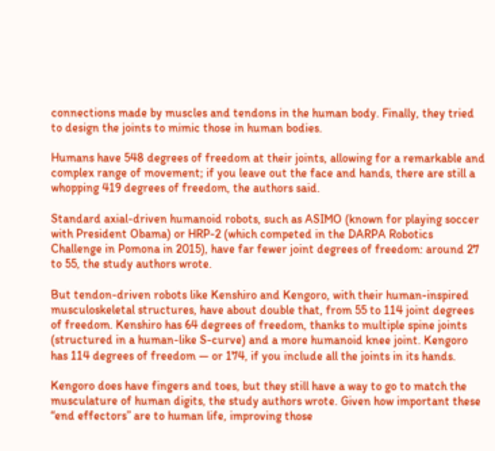connections made by muscles and tendons in the human body. Finally, they tried to design the joints to mimic those in human bodies.

Humans have 548 degrees of freedom at their joints, allowing for a remarkable and complex range of movement; if you leave out the face and hands, there are still a whopping 419 degrees of freedom, the authors said.

Standard axial-driven humanoid robots, such as ASIMO (known for playing soccer with President Obama) or HRP-2 (which competed in the DARPA Robotics Challenge in Pomona in 2015), have far fewer joint degrees of freedom: around 27 to 55, the study authors wrote.

But tendon-driven robots like Kenshiro and Kengoro, with their human-inspired musculoskeletal structures, have about double that, from 55 to 114 joint degrees of freedom. Kenshiro has 64 degrees of freedom, thanks to multiple spine joints (structured in a human-like S-curve) and a more humanoid knee joint. Kengoro has 114 degrees of freedom — or 174, if you include all the joints in its hands.

Kengoro does have fingers and toes, but they still have a way to go to match the musculature of human digits, the study authors wrote. Given how important these “end effectors” are to human life, improving those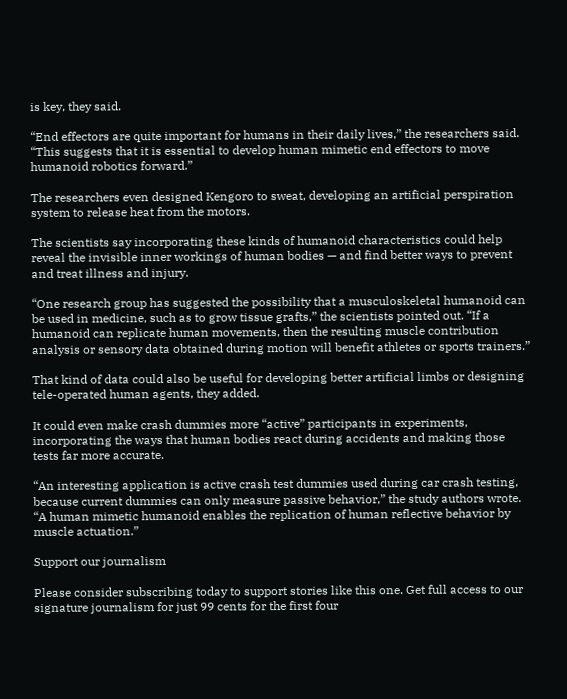is key, they said.

“End effectors are quite important for humans in their daily lives,” the researchers said. “This suggests that it is essential to develop human mimetic end effectors to move humanoid robotics forward.”

The researchers even designed Kengoro to sweat, developing an artificial perspiration system to release heat from the motors.

The scientists say incorporating these kinds of humanoid characteristics could help reveal the invisible inner workings of human bodies — and find better ways to prevent and treat illness and injury.

“One research group has suggested the possibility that a musculoskeletal humanoid can be used in medicine, such as to grow tissue grafts,” the scientists pointed out. “If a humanoid can replicate human movements, then the resulting muscle contribution analysis or sensory data obtained during motion will benefit athletes or sports trainers.”

That kind of data could also be useful for developing better artificial limbs or designing tele-operated human agents, they added.

It could even make crash dummies more “active” participants in experiments, incorporating the ways that human bodies react during accidents and making those tests far more accurate.

“An interesting application is active crash test dummies used during car crash testing, because current dummies can only measure passive behavior,” the study authors wrote. “A human mimetic humanoid enables the replication of human reflective behavior by muscle actuation.”

Support our journalism

Please consider subscribing today to support stories like this one. Get full access to our signature journalism for just 99 cents for the first four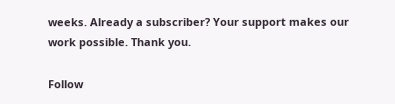weeks. Already a subscriber? Your support makes our work possible. Thank you.

Follow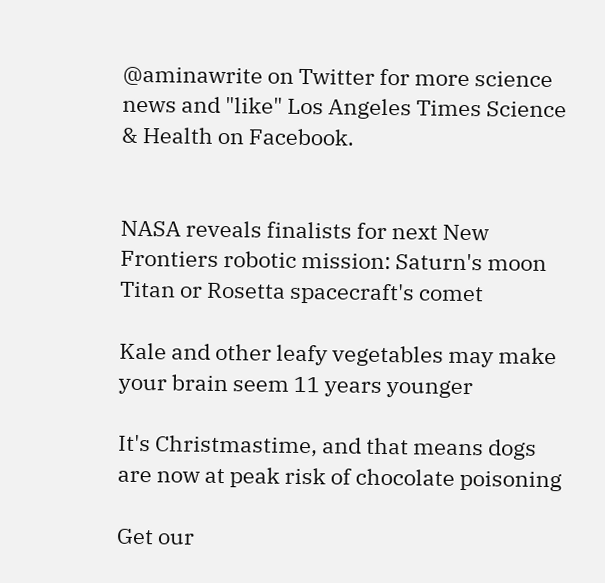@aminawrite on Twitter for more science news and "like" Los Angeles Times Science & Health on Facebook.


NASA reveals finalists for next New Frontiers robotic mission: Saturn's moon Titan or Rosetta spacecraft's comet

Kale and other leafy vegetables may make your brain seem 11 years younger

It's Christmastime, and that means dogs are now at peak risk of chocolate poisoning

Get our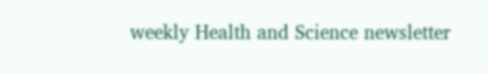weekly Health and Science newsletter